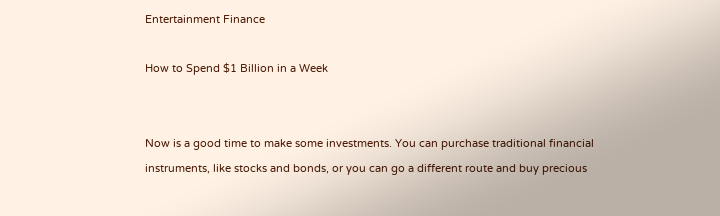Entertainment Finance

How to Spend $1 Billion in a Week


Now is a good time to make some investments. You can purchase traditional financial instruments, like stocks and bonds, or you can go a different route and buy precious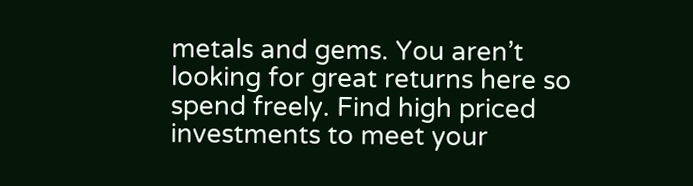metals and gems. You aren’t looking for great returns here so spend freely. Find high priced investments to meet your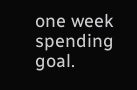one week spending goal.